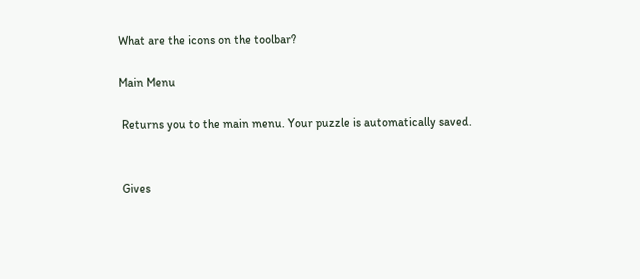What are the icons on the toolbar?

Main Menu

 Returns you to the main menu. Your puzzle is automatically saved.


 Gives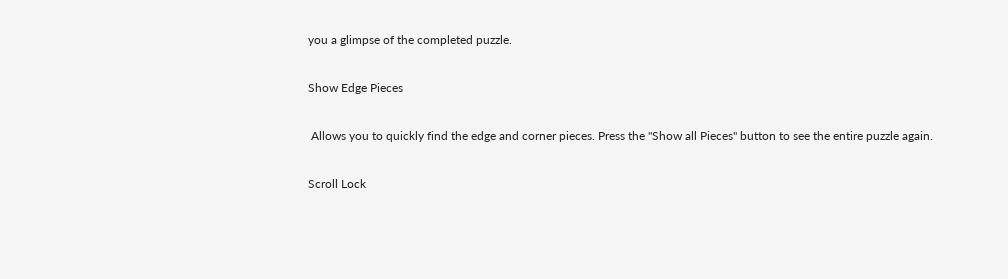you a glimpse of the completed puzzle.

Show Edge Pieces

 Allows you to quickly find the edge and corner pieces. Press the "Show all Pieces" button to see the entire puzzle again.

Scroll Lock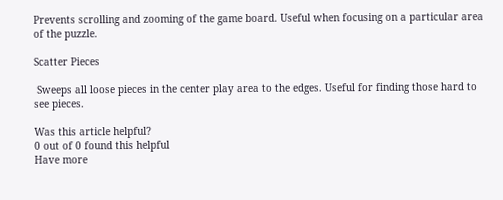Prevents scrolling and zooming of the game board. Useful when focusing on a particular area of the puzzle.

Scatter Pieces

 Sweeps all loose pieces in the center play area to the edges. Useful for finding those hard to see pieces.

Was this article helpful?
0 out of 0 found this helpful
Have more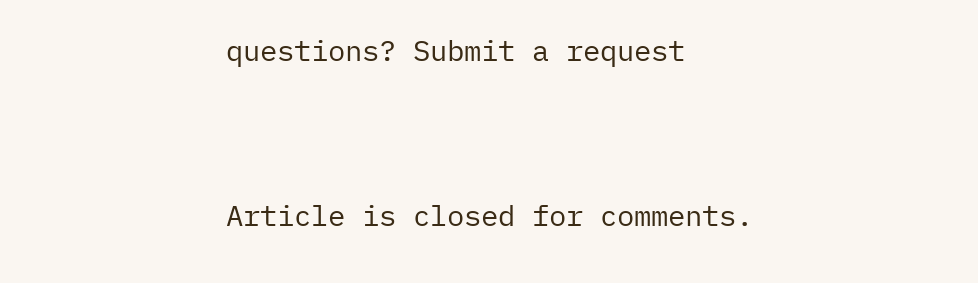questions? Submit a request


Article is closed for comments.